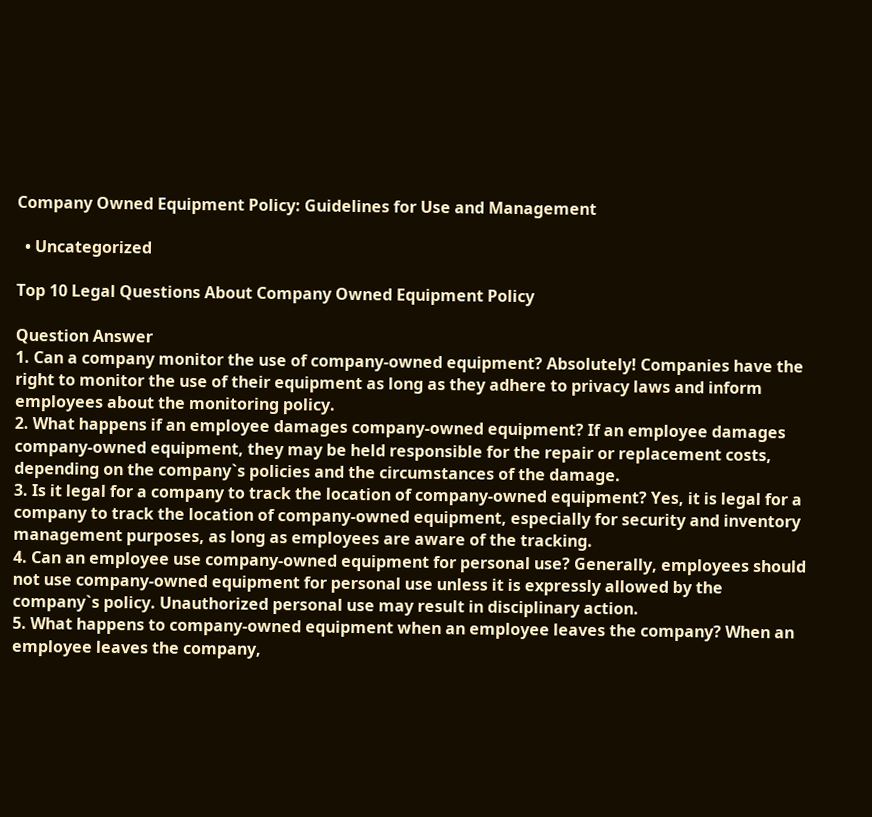Company Owned Equipment Policy: Guidelines for Use and Management

  • Uncategorized

Top 10 Legal Questions About Company Owned Equipment Policy

Question Answer
1. Can a company monitor the use of company-owned equipment? Absolutely! Companies have the right to monitor the use of their equipment as long as they adhere to privacy laws and inform employees about the monitoring policy.
2. What happens if an employee damages company-owned equipment? If an employee damages company-owned equipment, they may be held responsible for the repair or replacement costs, depending on the company`s policies and the circumstances of the damage.
3. Is it legal for a company to track the location of company-owned equipment? Yes, it is legal for a company to track the location of company-owned equipment, especially for security and inventory management purposes, as long as employees are aware of the tracking.
4. Can an employee use company-owned equipment for personal use? Generally, employees should not use company-owned equipment for personal use unless it is expressly allowed by the company`s policy. Unauthorized personal use may result in disciplinary action.
5. What happens to company-owned equipment when an employee leaves the company? When an employee leaves the company,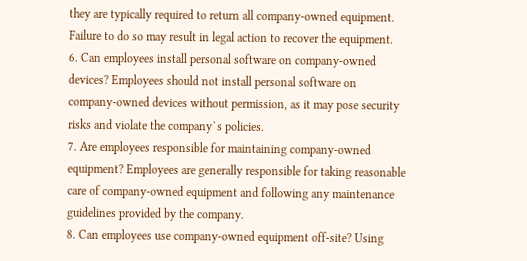they are typically required to return all company-owned equipment. Failure to do so may result in legal action to recover the equipment.
6. Can employees install personal software on company-owned devices? Employees should not install personal software on company-owned devices without permission, as it may pose security risks and violate the company`s policies.
7. Are employees responsible for maintaining company-owned equipment? Employees are generally responsible for taking reasonable care of company-owned equipment and following any maintenance guidelines provided by the company.
8. Can employees use company-owned equipment off-site? Using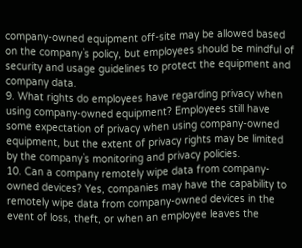company-owned equipment off-site may be allowed based on the company`s policy, but employees should be mindful of security and usage guidelines to protect the equipment and company data.
9. What rights do employees have regarding privacy when using company-owned equipment? Employees still have some expectation of privacy when using company-owned equipment, but the extent of privacy rights may be limited by the company`s monitoring and privacy policies.
10. Can a company remotely wipe data from company-owned devices? Yes, companies may have the capability to remotely wipe data from company-owned devices in the event of loss, theft, or when an employee leaves the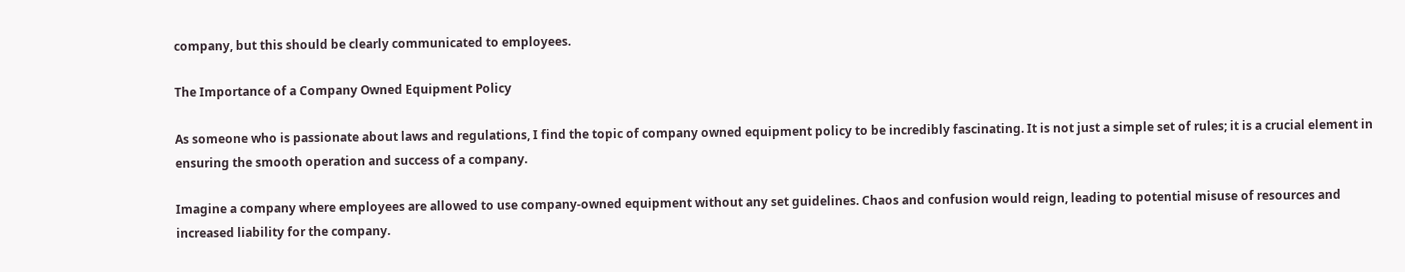company, but this should be clearly communicated to employees.

The Importance of a Company Owned Equipment Policy

As someone who is passionate about laws and regulations, I find the topic of company owned equipment policy to be incredibly fascinating. It is not just a simple set of rules; it is a crucial element in ensuring the smooth operation and success of a company.

Imagine a company where employees are allowed to use company-owned equipment without any set guidelines. Chaos and confusion would reign, leading to potential misuse of resources and increased liability for the company.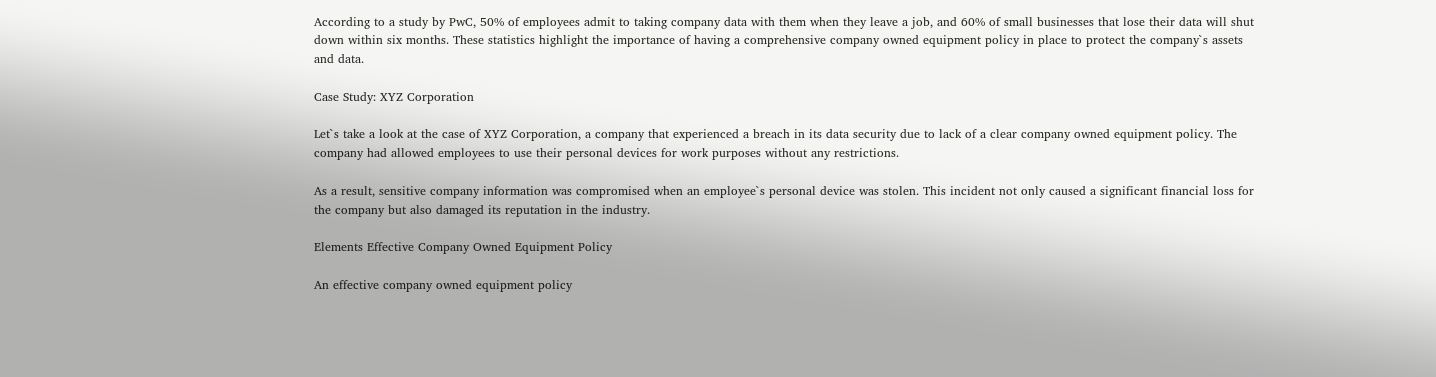According to a study by PwC, 50% of employees admit to taking company data with them when they leave a job, and 60% of small businesses that lose their data will shut down within six months. These statistics highlight the importance of having a comprehensive company owned equipment policy in place to protect the company`s assets and data.

Case Study: XYZ Corporation

Let`s take a look at the case of XYZ Corporation, a company that experienced a breach in its data security due to lack of a clear company owned equipment policy. The company had allowed employees to use their personal devices for work purposes without any restrictions.

As a result, sensitive company information was compromised when an employee`s personal device was stolen. This incident not only caused a significant financial loss for the company but also damaged its reputation in the industry.

Elements Effective Company Owned Equipment Policy

An effective company owned equipment policy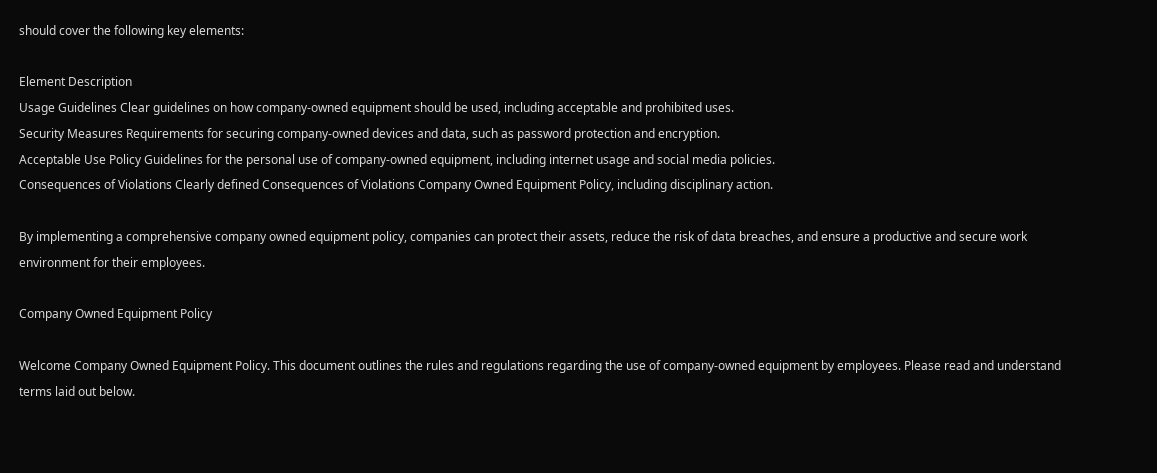should cover the following key elements:

Element Description
Usage Guidelines Clear guidelines on how company-owned equipment should be used, including acceptable and prohibited uses.
Security Measures Requirements for securing company-owned devices and data, such as password protection and encryption.
Acceptable Use Policy Guidelines for the personal use of company-owned equipment, including internet usage and social media policies.
Consequences of Violations Clearly defined Consequences of Violations Company Owned Equipment Policy, including disciplinary action.

By implementing a comprehensive company owned equipment policy, companies can protect their assets, reduce the risk of data breaches, and ensure a productive and secure work environment for their employees.

Company Owned Equipment Policy

Welcome Company Owned Equipment Policy. This document outlines the rules and regulations regarding the use of company-owned equipment by employees. Please read and understand terms laid out below.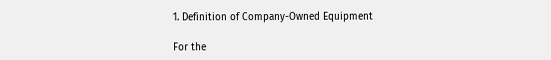1. Definition of Company-Owned Equipment

For the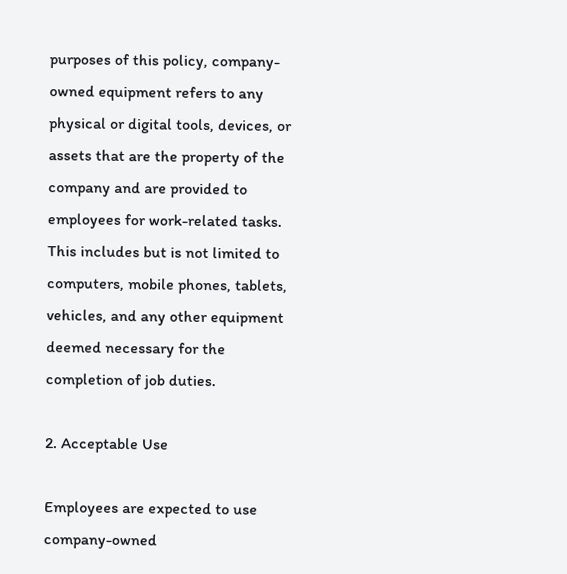purposes of this policy, company-owned equipment refers to any physical or digital tools, devices, or assets that are the property of the company and are provided to employees for work-related tasks. This includes but is not limited to computers, mobile phones, tablets, vehicles, and any other equipment deemed necessary for the completion of job duties.

2. Acceptable Use

Employees are expected to use company-owned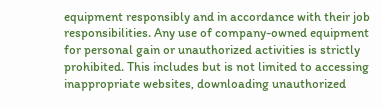equipment responsibly and in accordance with their job responsibilities. Any use of company-owned equipment for personal gain or unauthorized activities is strictly prohibited. This includes but is not limited to accessing inappropriate websites, downloading unauthorized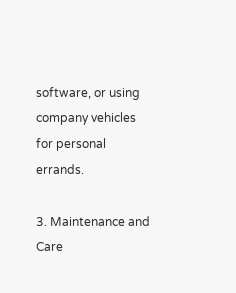software, or using company vehicles for personal errands.

3. Maintenance and Care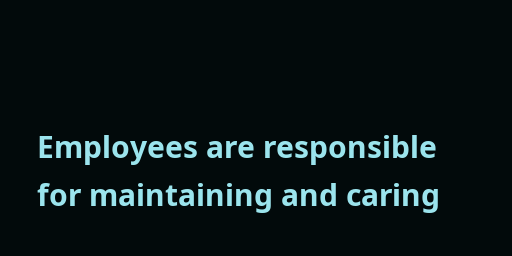Employees are responsible for maintaining and caring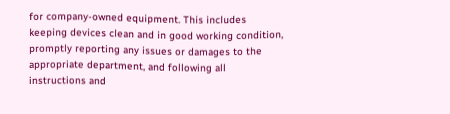for company-owned equipment. This includes keeping devices clean and in good working condition, promptly reporting any issues or damages to the appropriate department, and following all instructions and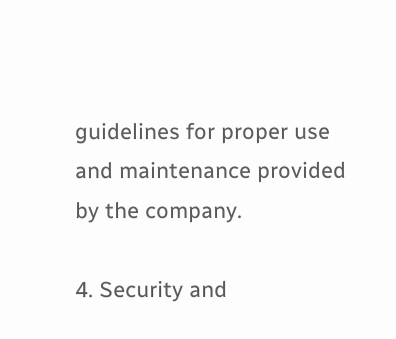guidelines for proper use and maintenance provided by the company.

4. Security and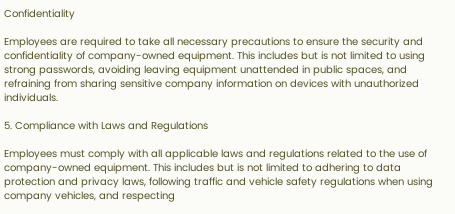Confidentiality

Employees are required to take all necessary precautions to ensure the security and confidentiality of company-owned equipment. This includes but is not limited to using strong passwords, avoiding leaving equipment unattended in public spaces, and refraining from sharing sensitive company information on devices with unauthorized individuals.

5. Compliance with Laws and Regulations

Employees must comply with all applicable laws and regulations related to the use of company-owned equipment. This includes but is not limited to adhering to data protection and privacy laws, following traffic and vehicle safety regulations when using company vehicles, and respecting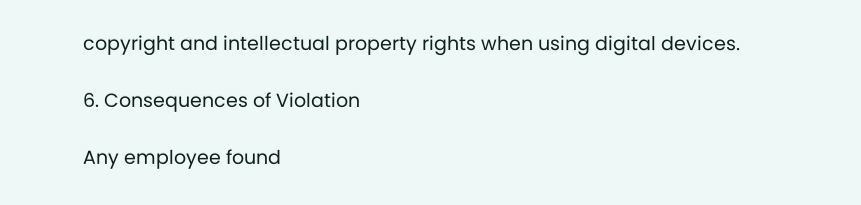copyright and intellectual property rights when using digital devices.

6. Consequences of Violation

Any employee found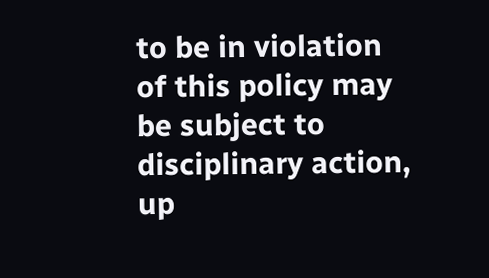to be in violation of this policy may be subject to disciplinary action, up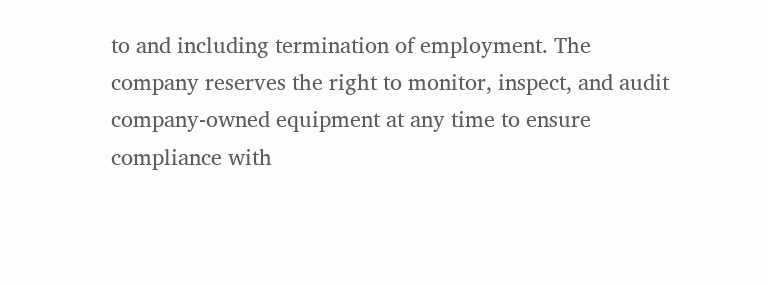to and including termination of employment. The company reserves the right to monitor, inspect, and audit company-owned equipment at any time to ensure compliance with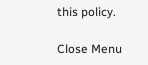this policy.

Close Menu